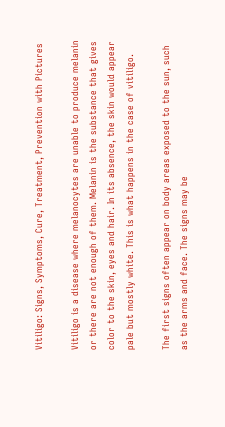Vitiligo: Signs, Symptoms, Cure, Treatment, Prevention with Pictures

Vitiligo is a disease where melanocytes are unable to produce melanin or there are not enough of them. Melanin is the substance that gives color to the skin, eyes and hair. In its absence, the skin would appear pale but mostly white. This is what happens in the case of vitiligo.

The first signs often appear on body areas exposed to the sun, such as the arms and face. The signs may be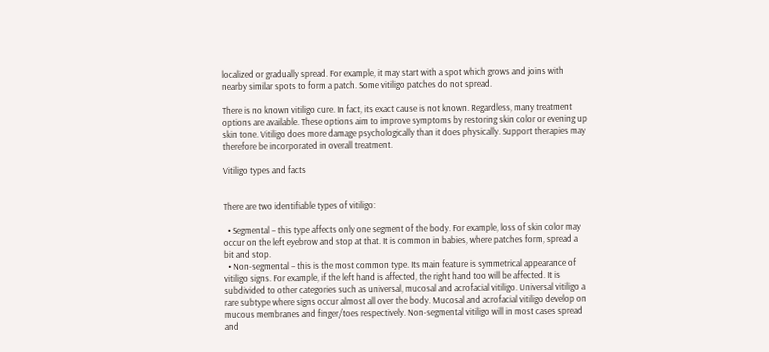localized or gradually spread. For example, it may start with a spot which grows and joins with nearby similar spots to form a patch. Some vitiligo patches do not spread.

There is no known vitiligo cure. In fact, its exact cause is not known. Regardless, many treatment options are available. These options aim to improve symptoms by restoring skin color or evening up skin tone. Vitiligo does more damage psychologically than it does physically. Support therapies may therefore be incorporated in overall treatment.

Vitiligo types and facts


There are two identifiable types of vitiligo:

  • Segmental – this type affects only one segment of the body. For example, loss of skin color may occur on the left eyebrow and stop at that. It is common in babies, where patches form, spread a bit and stop.
  • Non-segmental – this is the most common type. Its main feature is symmetrical appearance of vitiligo signs. For example, if the left hand is affected, the right hand too will be affected. It is subdivided to other categories such as universal, mucosal and acrofacial vitiligo. Universal vitiligo a rare subtype where signs occur almost all over the body. Mucosal and acrofacial vitiligo develop on mucous membranes and finger/toes respectively. Non-segmental vitiligo will in most cases spread and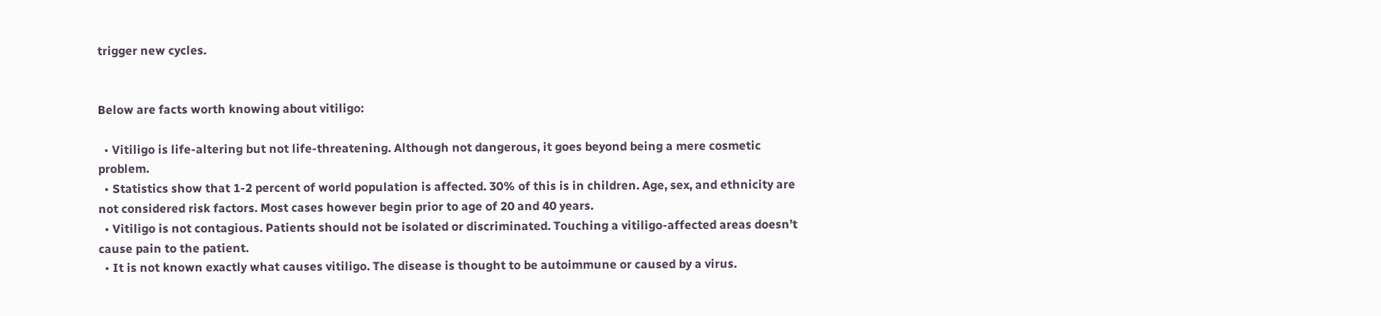trigger new cycles.


Below are facts worth knowing about vitiligo:

  • Vitiligo is life-altering but not life-threatening. Although not dangerous, it goes beyond being a mere cosmetic problem.
  • Statistics show that 1-2 percent of world population is affected. 30% of this is in children. Age, sex, and ethnicity are not considered risk factors. Most cases however begin prior to age of 20 and 40 years.
  • Vitiligo is not contagious. Patients should not be isolated or discriminated. Touching a vitiligo-affected areas doesn’t cause pain to the patient.
  • It is not known exactly what causes vitiligo. The disease is thought to be autoimmune or caused by a virus.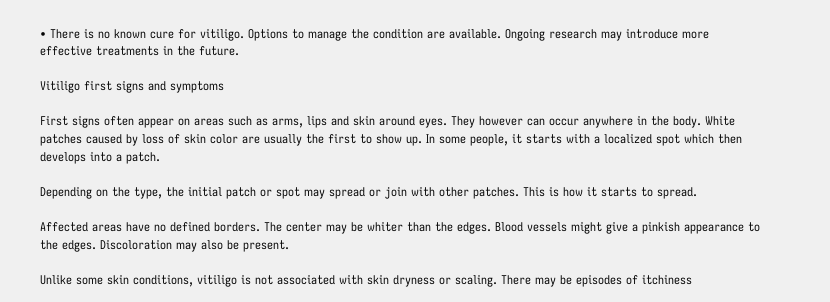• There is no known cure for vitiligo. Options to manage the condition are available. Ongoing research may introduce more effective treatments in the future.

Vitiligo first signs and symptoms

First signs often appear on areas such as arms, lips and skin around eyes. They however can occur anywhere in the body. White patches caused by loss of skin color are usually the first to show up. In some people, it starts with a localized spot which then develops into a patch.

Depending on the type, the initial patch or spot may spread or join with other patches. This is how it starts to spread.

Affected areas have no defined borders. The center may be whiter than the edges. Blood vessels might give a pinkish appearance to the edges. Discoloration may also be present.

Unlike some skin conditions, vitiligo is not associated with skin dryness or scaling. There may be episodes of itchiness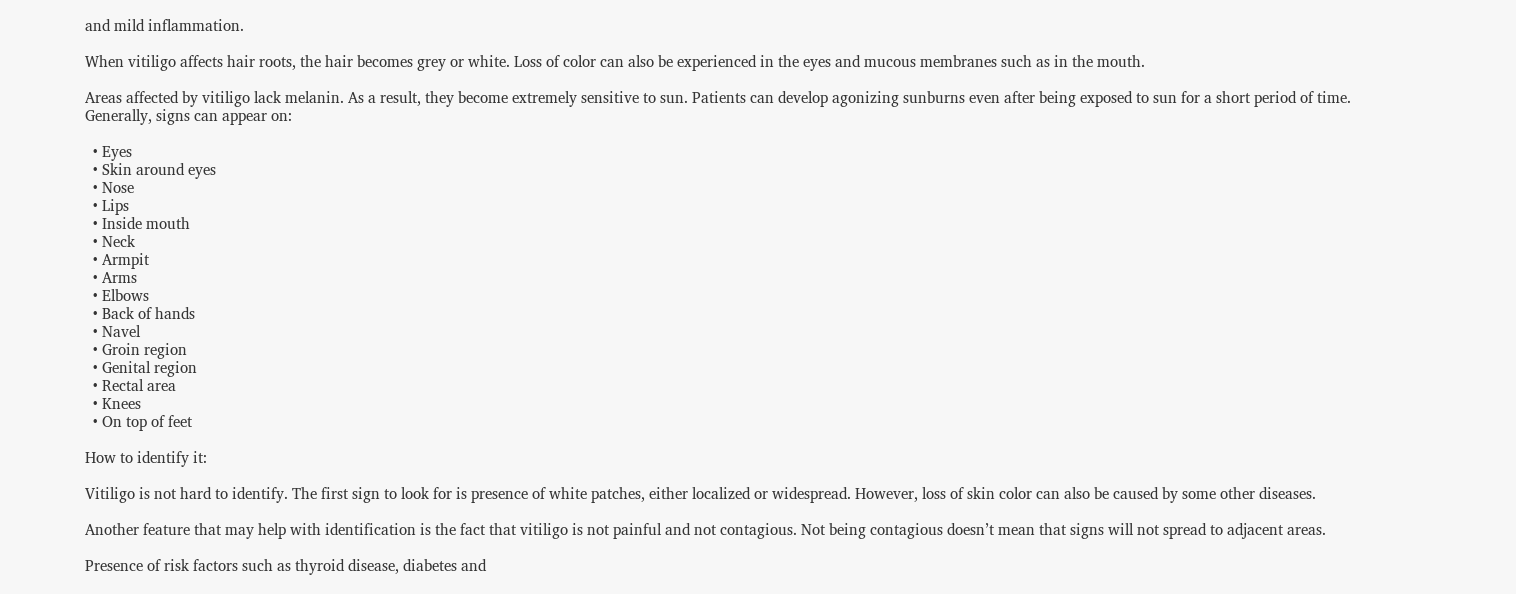and mild inflammation.

When vitiligo affects hair roots, the hair becomes grey or white. Loss of color can also be experienced in the eyes and mucous membranes such as in the mouth.

Areas affected by vitiligo lack melanin. As a result, they become extremely sensitive to sun. Patients can develop agonizing sunburns even after being exposed to sun for a short period of time. Generally, signs can appear on:

  • Eyes
  • Skin around eyes
  • Nose
  • Lips
  • Inside mouth
  • Neck
  • Armpit
  • Arms
  • Elbows
  • Back of hands
  • Navel
  • Groin region
  • Genital region
  • Rectal area
  • Knees
  • On top of feet

How to identify it:

Vitiligo is not hard to identify. The first sign to look for is presence of white patches, either localized or widespread. However, loss of skin color can also be caused by some other diseases.

Another feature that may help with identification is the fact that vitiligo is not painful and not contagious. Not being contagious doesn’t mean that signs will not spread to adjacent areas.

Presence of risk factors such as thyroid disease, diabetes and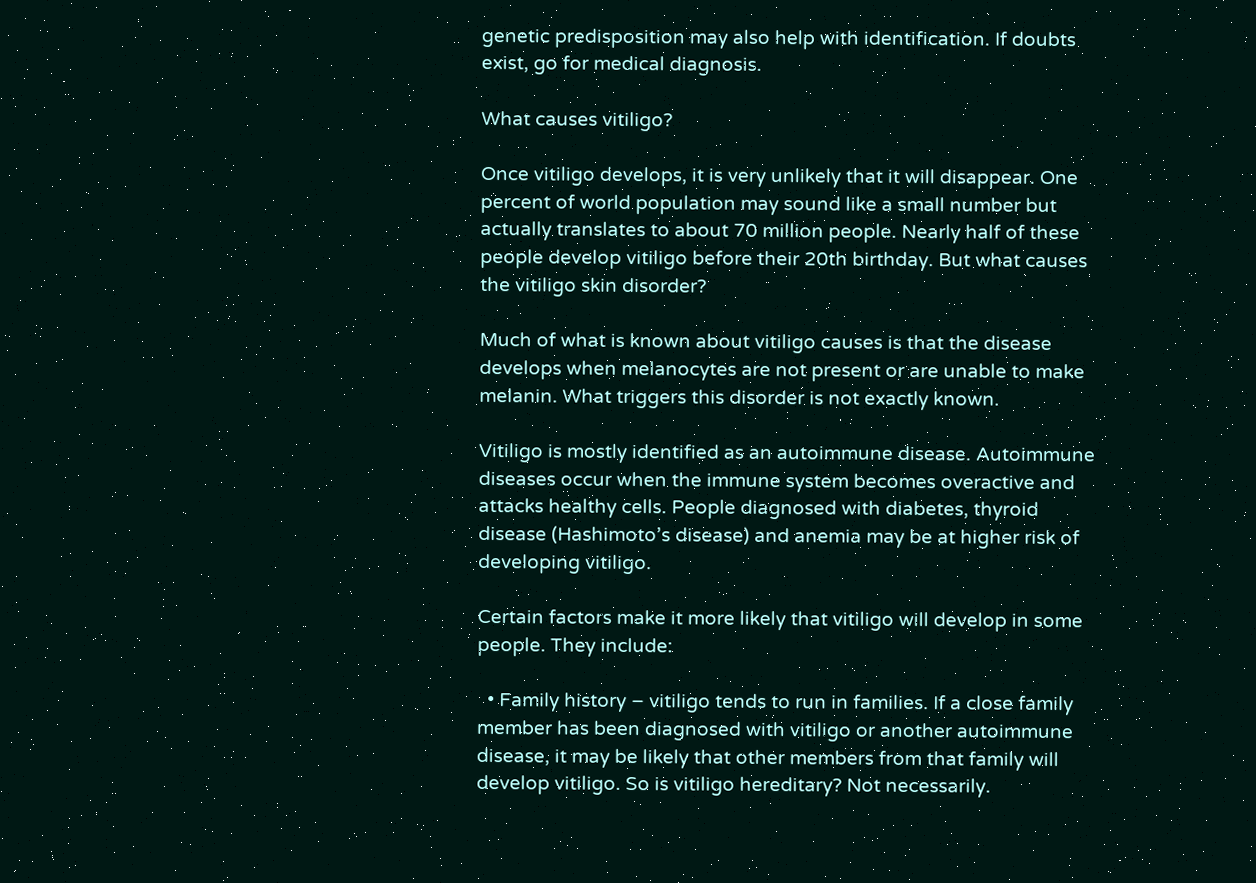genetic predisposition may also help with identification. If doubts exist, go for medical diagnosis.

What causes vitiligo?

Once vitiligo develops, it is very unlikely that it will disappear. One percent of world population may sound like a small number but actually translates to about 70 million people. Nearly half of these people develop vitiligo before their 20th birthday. But what causes the vitiligo skin disorder?

Much of what is known about vitiligo causes is that the disease develops when melanocytes are not present or are unable to make melanin. What triggers this disorder is not exactly known.

Vitiligo is mostly identified as an autoimmune disease. Autoimmune diseases occur when the immune system becomes overactive and attacks healthy cells. People diagnosed with diabetes, thyroid disease (Hashimoto’s disease) and anemia may be at higher risk of developing vitiligo.

Certain factors make it more likely that vitiligo will develop in some people. They include:

  • Family history – vitiligo tends to run in families. If a close family member has been diagnosed with vitiligo or another autoimmune disease, it may be likely that other members from that family will develop vitiligo. So is vitiligo hereditary? Not necessarily.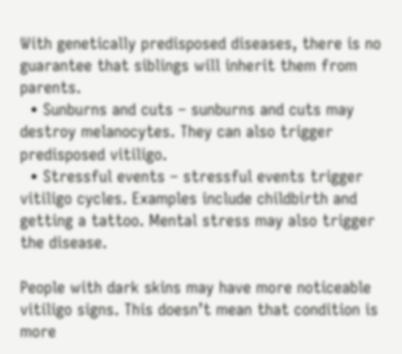With genetically predisposed diseases, there is no guarantee that siblings will inherit them from parents.
  • Sunburns and cuts – sunburns and cuts may destroy melanocytes. They can also trigger predisposed vitiligo.
  • Stressful events – stressful events trigger vitiligo cycles. Examples include childbirth and getting a tattoo. Mental stress may also trigger the disease.

People with dark skins may have more noticeable vitiligo signs. This doesn’t mean that condition is more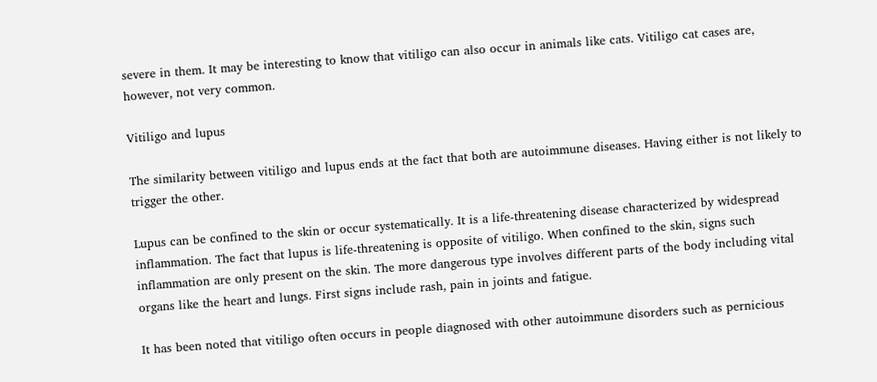severe in them. It may be interesting to know that vitiligo can also occur in animals like cats. Vitiligo cat cases are, however, not very common.

Vitiligo and lupus

The similarity between vitiligo and lupus ends at the fact that both are autoimmune diseases. Having either is not likely to trigger the other.

Lupus can be confined to the skin or occur systematically. It is a life-threatening disease characterized by widespread inflammation. The fact that lupus is life-threatening is opposite of vitiligo. When confined to the skin, signs such inflammation are only present on the skin. The more dangerous type involves different parts of the body including vital organs like the heart and lungs. First signs include rash, pain in joints and fatigue.

It has been noted that vitiligo often occurs in people diagnosed with other autoimmune disorders such as pernicious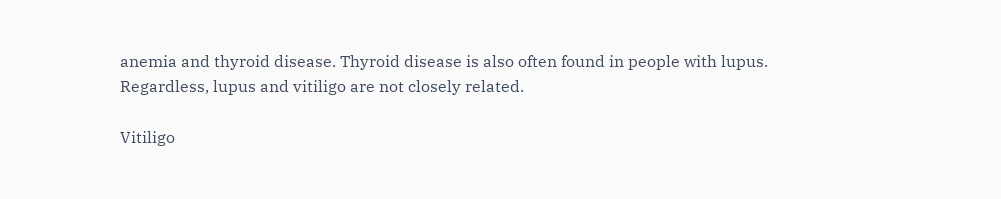anemia and thyroid disease. Thyroid disease is also often found in people with lupus. Regardless, lupus and vitiligo are not closely related.

Vitiligo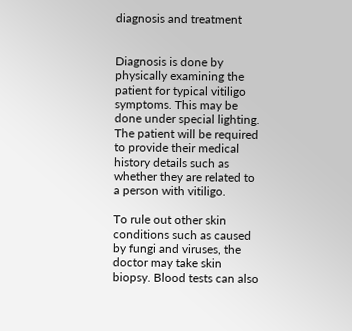diagnosis and treatment


Diagnosis is done by physically examining the patient for typical vitiligo symptoms. This may be done under special lighting. The patient will be required to provide their medical history details such as whether they are related to a person with vitiligo.

To rule out other skin conditions such as caused by fungi and viruses, the doctor may take skin biopsy. Blood tests can also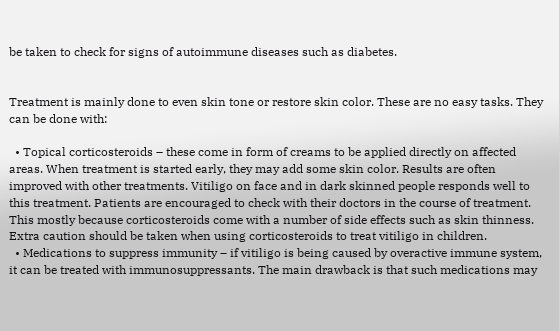be taken to check for signs of autoimmune diseases such as diabetes.


Treatment is mainly done to even skin tone or restore skin color. These are no easy tasks. They can be done with:

  • Topical corticosteroids – these come in form of creams to be applied directly on affected areas. When treatment is started early, they may add some skin color. Results are often improved with other treatments. Vitiligo on face and in dark skinned people responds well to this treatment. Patients are encouraged to check with their doctors in the course of treatment. This mostly because corticosteroids come with a number of side effects such as skin thinness. Extra caution should be taken when using corticosteroids to treat vitiligo in children.
  • Medications to suppress immunity – if vitiligo is being caused by overactive immune system, it can be treated with immunosuppressants. The main drawback is that such medications may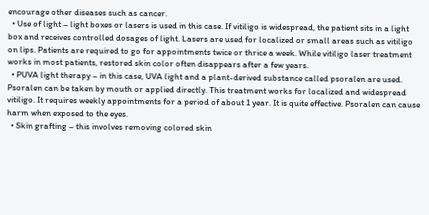encourage other diseases such as cancer.
  • Use of light – light boxes or lasers is used in this case. If vitiligo is widespread, the patient sits in a light box and receives controlled dosages of light. Lasers are used for localized or small areas such as vitiligo on lips. Patients are required to go for appointments twice or thrice a week. While vitiligo laser treatment works in most patients, restored skin color often disappears after a few years.
  • PUVA light therapy – in this case, UVA light and a plant-derived substance called psoralen are used. Psoralen can be taken by mouth or applied directly. This treatment works for localized and widespread vitiligo. It requires weekly appointments for a period of about 1 year. It is quite effective. Psoralen can cause harm when exposed to the eyes.
  • Skin grafting – this involves removing colored skin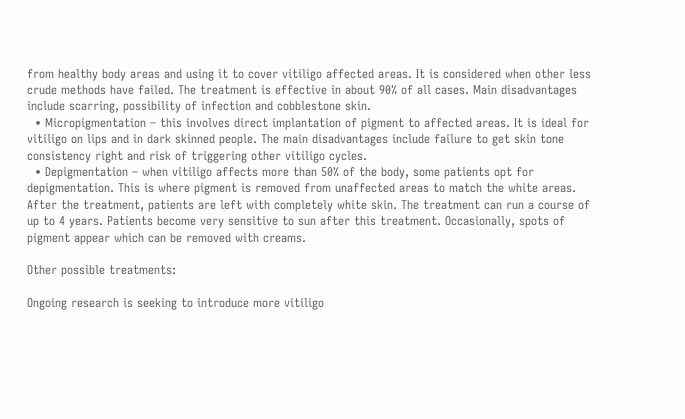from healthy body areas and using it to cover vitiligo affected areas. It is considered when other less crude methods have failed. The treatment is effective in about 90% of all cases. Main disadvantages include scarring, possibility of infection and cobblestone skin.
  • Micropigmentation – this involves direct implantation of pigment to affected areas. It is ideal for vitiligo on lips and in dark skinned people. The main disadvantages include failure to get skin tone consistency right and risk of triggering other vitiligo cycles.
  • Depigmentation – when vitiligo affects more than 50% of the body, some patients opt for depigmentation. This is where pigment is removed from unaffected areas to match the white areas. After the treatment, patients are left with completely white skin. The treatment can run a course of up to 4 years. Patients become very sensitive to sun after this treatment. Occasionally, spots of pigment appear which can be removed with creams.

Other possible treatments:

Ongoing research is seeking to introduce more vitiligo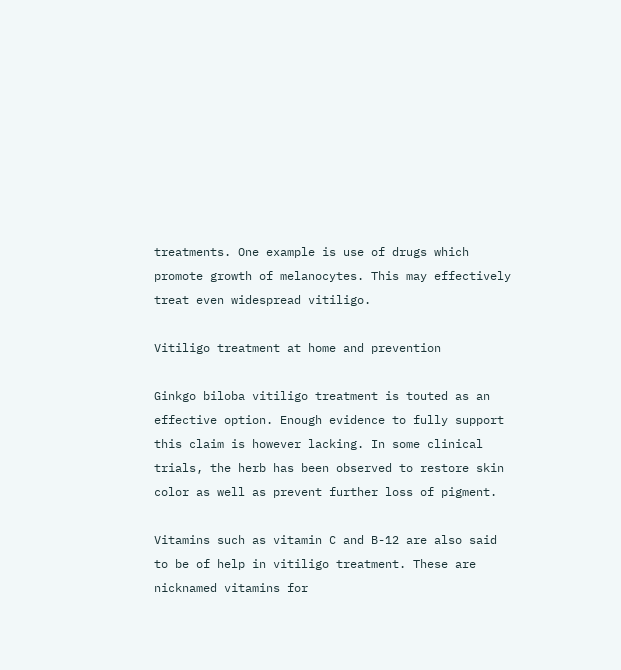treatments. One example is use of drugs which promote growth of melanocytes. This may effectively treat even widespread vitiligo.

Vitiligo treatment at home and prevention

Ginkgo biloba vitiligo treatment is touted as an effective option. Enough evidence to fully support this claim is however lacking. In some clinical trials, the herb has been observed to restore skin color as well as prevent further loss of pigment.

Vitamins such as vitamin C and B-12 are also said to be of help in vitiligo treatment. These are nicknamed vitamins for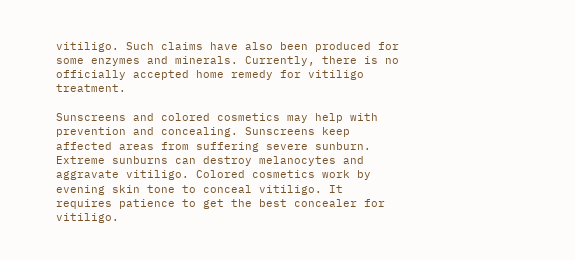vitiligo. Such claims have also been produced for some enzymes and minerals. Currently, there is no officially accepted home remedy for vitiligo treatment.

Sunscreens and colored cosmetics may help with prevention and concealing. Sunscreens keep affected areas from suffering severe sunburn. Extreme sunburns can destroy melanocytes and aggravate vitiligo. Colored cosmetics work by evening skin tone to conceal vitiligo. It requires patience to get the best concealer for vitiligo.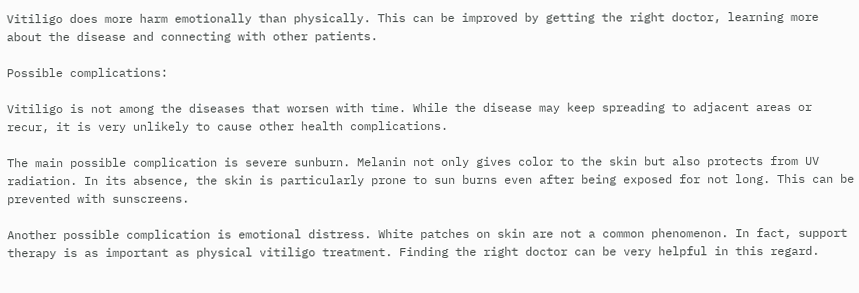Vitiligo does more harm emotionally than physically. This can be improved by getting the right doctor, learning more about the disease and connecting with other patients.

Possible complications:

Vitiligo is not among the diseases that worsen with time. While the disease may keep spreading to adjacent areas or recur, it is very unlikely to cause other health complications.

The main possible complication is severe sunburn. Melanin not only gives color to the skin but also protects from UV radiation. In its absence, the skin is particularly prone to sun burns even after being exposed for not long. This can be prevented with sunscreens.

Another possible complication is emotional distress. White patches on skin are not a common phenomenon. In fact, support therapy is as important as physical vitiligo treatment. Finding the right doctor can be very helpful in this regard.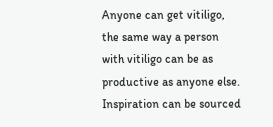Anyone can get vitiligo, the same way a person with vitiligo can be as productive as anyone else. Inspiration can be sourced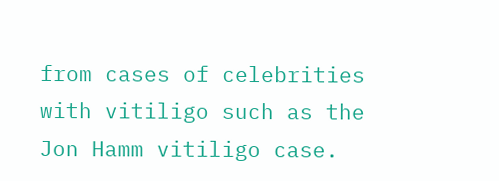from cases of celebrities with vitiligo such as the Jon Hamm vitiligo case.